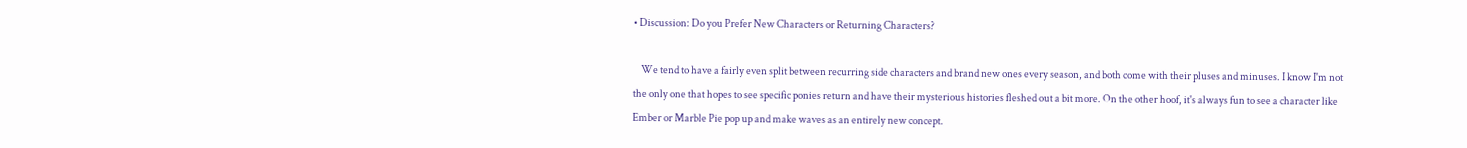• Discussion: Do you Prefer New Characters or Returning Characters?

    We tend to have a fairly even split between recurring side characters and brand new ones every season, and both come with their pluses and minuses. I know I'm not the only one that hopes to see specific ponies return and have their mysterious histories fleshed out a bit more. On the other hoof, it's always fun to see a character like Ember or Marble Pie pop up and make waves as an entirely new concept.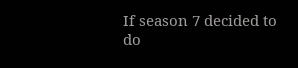If season 7 decided to do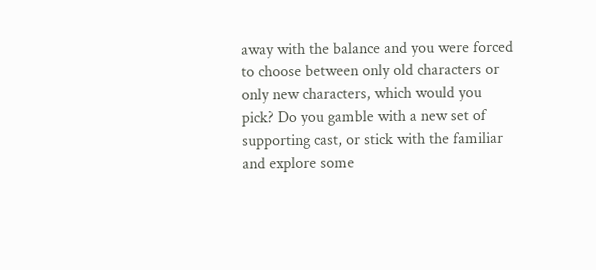away with the balance and you were forced to choose between only old characters or only new characters, which would you pick? Do you gamble with a new set of supporting cast, or stick with the familiar and explore some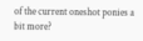of the current oneshot ponies a bit more?